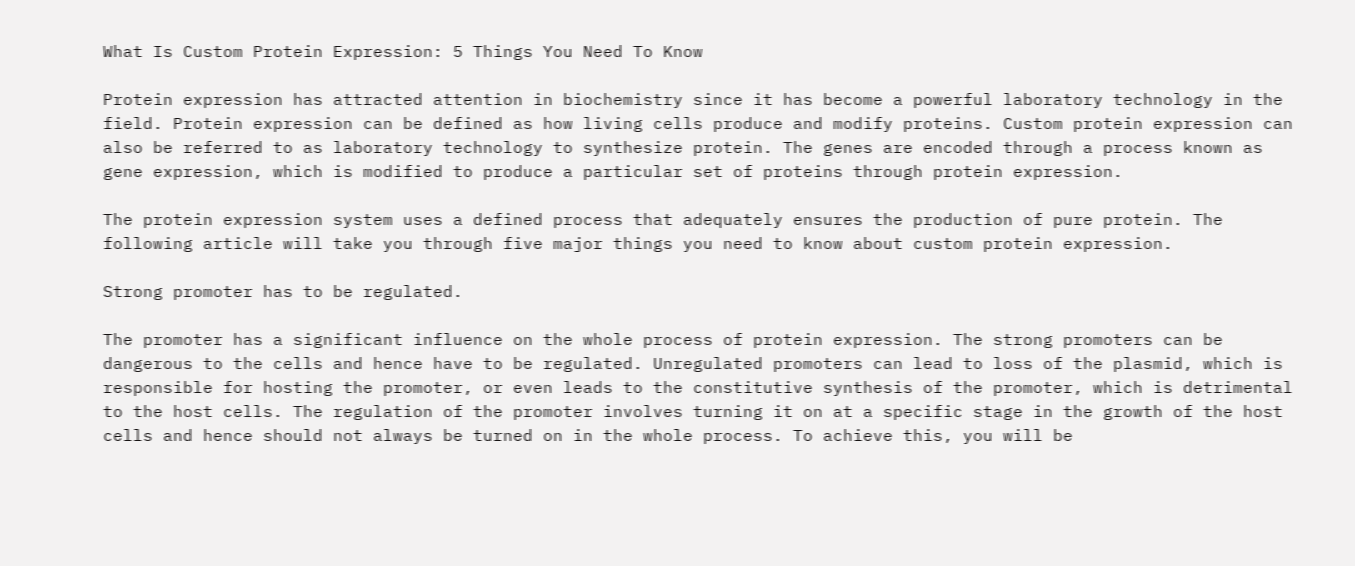What Is Custom Protein Expression: 5 Things You Need To Know

Protein expression has attracted attention in biochemistry since it has become a powerful laboratory technology in the field. Protein expression can be defined as how living cells produce and modify proteins. Custom protein expression can also be referred to as laboratory technology to synthesize protein. The genes are encoded through a process known as gene expression, which is modified to produce a particular set of proteins through protein expression.

The protein expression system uses a defined process that adequately ensures the production of pure protein. The following article will take you through five major things you need to know about custom protein expression.

Strong promoter has to be regulated.

The promoter has a significant influence on the whole process of protein expression. The strong promoters can be dangerous to the cells and hence have to be regulated. Unregulated promoters can lead to loss of the plasmid, which is responsible for hosting the promoter, or even leads to the constitutive synthesis of the promoter, which is detrimental to the host cells. The regulation of the promoter involves turning it on at a specific stage in the growth of the host cells and hence should not always be turned on in the whole process. To achieve this, you will be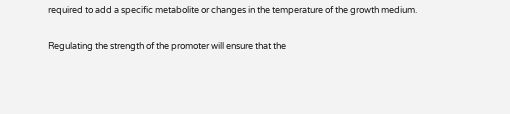required to add a specific metabolite or changes in the temperature of the growth medium.

Regulating the strength of the promoter will ensure that the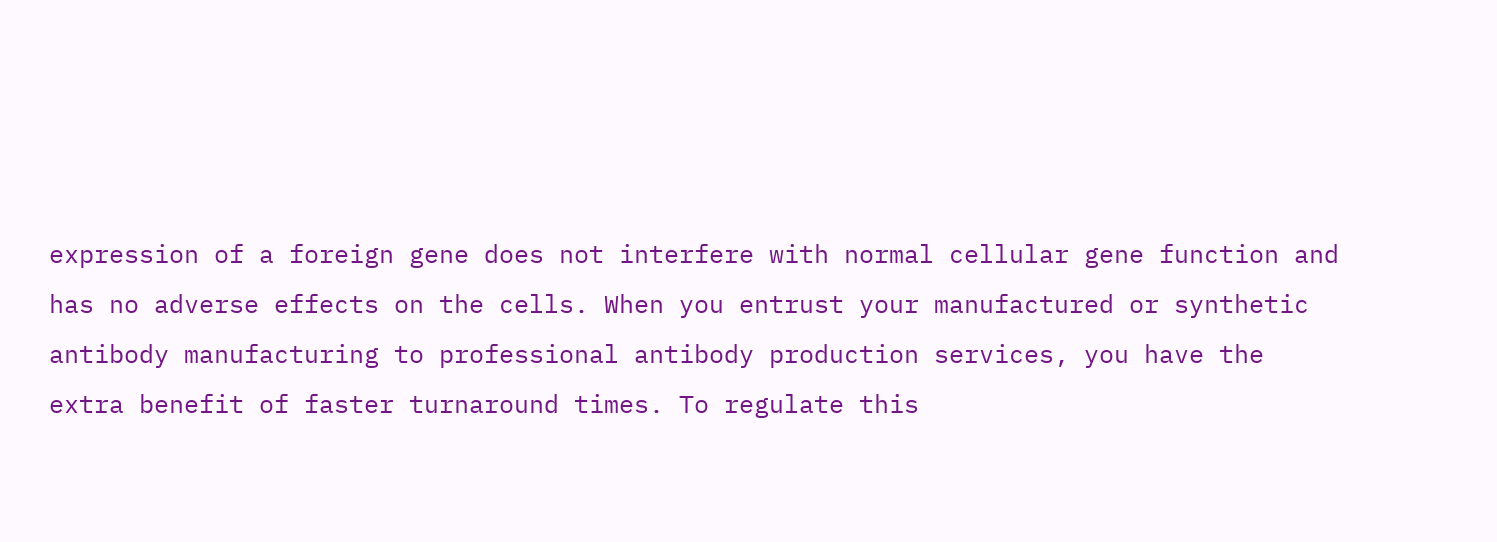expression of a foreign gene does not interfere with normal cellular gene function and has no adverse effects on the cells. When you entrust your manufactured or synthetic antibody manufacturing to professional antibody production services, you have the extra benefit of faster turnaround times. To regulate this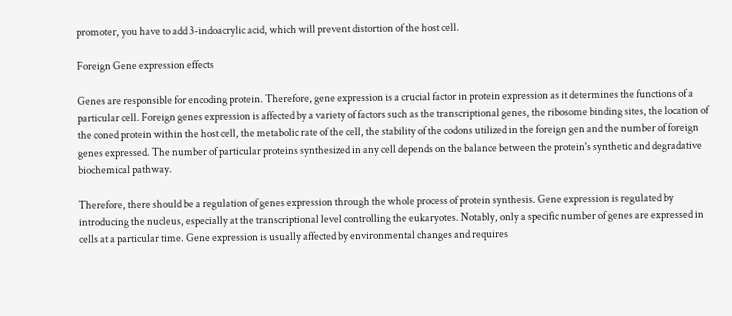promoter, you have to add 3-indoacrylic acid, which will prevent distortion of the host cell.

Foreign Gene expression effects

Genes are responsible for encoding protein. Therefore, gene expression is a crucial factor in protein expression as it determines the functions of a particular cell. Foreign genes expression is affected by a variety of factors such as the transcriptional genes, the ribosome binding sites, the location of the coned protein within the host cell, the metabolic rate of the cell, the stability of the codons utilized in the foreign gen and the number of foreign genes expressed. The number of particular proteins synthesized in any cell depends on the balance between the protein's synthetic and degradative biochemical pathway.

Therefore, there should be a regulation of genes expression through the whole process of protein synthesis. Gene expression is regulated by introducing the nucleus, especially at the transcriptional level controlling the eukaryotes. Notably, only a specific number of genes are expressed in cells at a particular time. Gene expression is usually affected by environmental changes and requires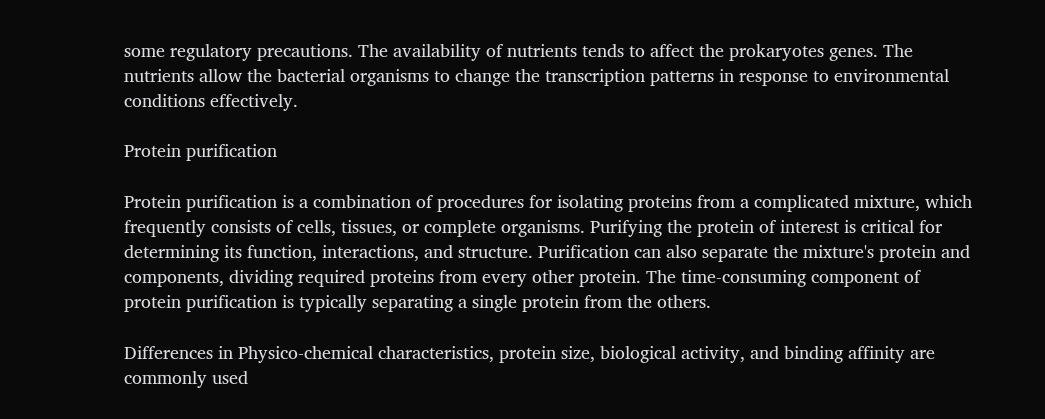some regulatory precautions. The availability of nutrients tends to affect the prokaryotes genes. The nutrients allow the bacterial organisms to change the transcription patterns in response to environmental conditions effectively.

Protein purification

Protein purification is a combination of procedures for isolating proteins from a complicated mixture, which frequently consists of cells, tissues, or complete organisms. Purifying the protein of interest is critical for determining its function, interactions, and structure. Purification can also separate the mixture's protein and components, dividing required proteins from every other protein. The time-consuming component of protein purification is typically separating a single protein from the others.

Differences in Physico-chemical characteristics, protein size, biological activity, and binding affinity are commonly used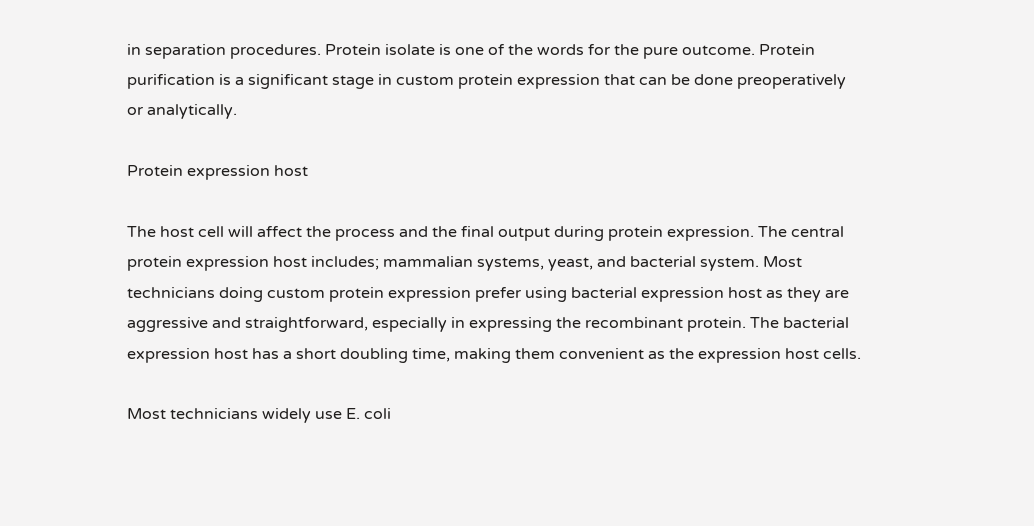in separation procedures. Protein isolate is one of the words for the pure outcome. Protein purification is a significant stage in custom protein expression that can be done preoperatively or analytically.

Protein expression host

The host cell will affect the process and the final output during protein expression. The central protein expression host includes; mammalian systems, yeast, and bacterial system. Most technicians doing custom protein expression prefer using bacterial expression host as they are aggressive and straightforward, especially in expressing the recombinant protein. The bacterial expression host has a short doubling time, making them convenient as the expression host cells.

Most technicians widely use E. coli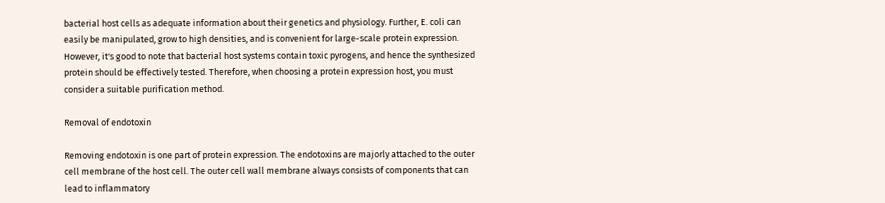bacterial host cells as adequate information about their genetics and physiology. Further, E. coli can easily be manipulated, grow to high densities, and is convenient for large-scale protein expression. However, it's good to note that bacterial host systems contain toxic pyrogens, and hence the synthesized protein should be effectively tested. Therefore, when choosing a protein expression host, you must consider a suitable purification method.

Removal of endotoxin

Removing endotoxin is one part of protein expression. The endotoxins are majorly attached to the outer cell membrane of the host cell. The outer cell wall membrane always consists of components that can lead to inflammatory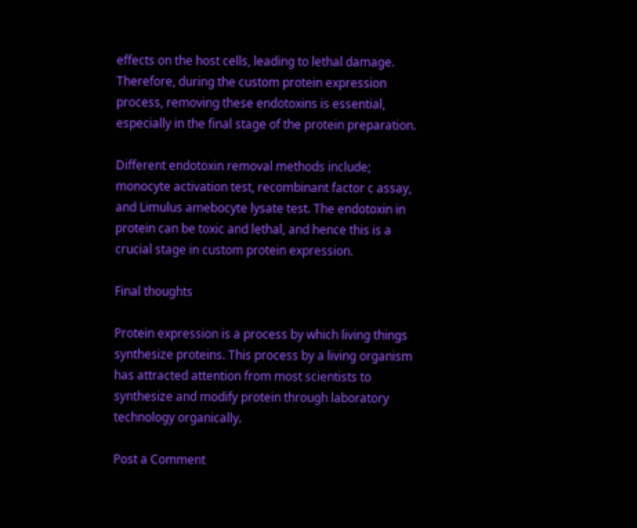effects on the host cells, leading to lethal damage. Therefore, during the custom protein expression process, removing these endotoxins is essential, especially in the final stage of the protein preparation.

Different endotoxin removal methods include; monocyte activation test, recombinant factor c assay, and Limulus amebocyte lysate test. The endotoxin in protein can be toxic and lethal, and hence this is a crucial stage in custom protein expression.

Final thoughts

Protein expression is a process by which living things synthesize proteins. This process by a living organism has attracted attention from most scientists to synthesize and modify protein through laboratory technology organically.

Post a Comment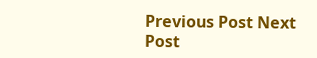Previous Post Next Post